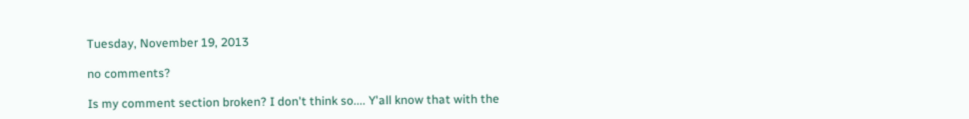Tuesday, November 19, 2013

no comments?

Is my comment section broken? I don't think so.... Y'all know that with the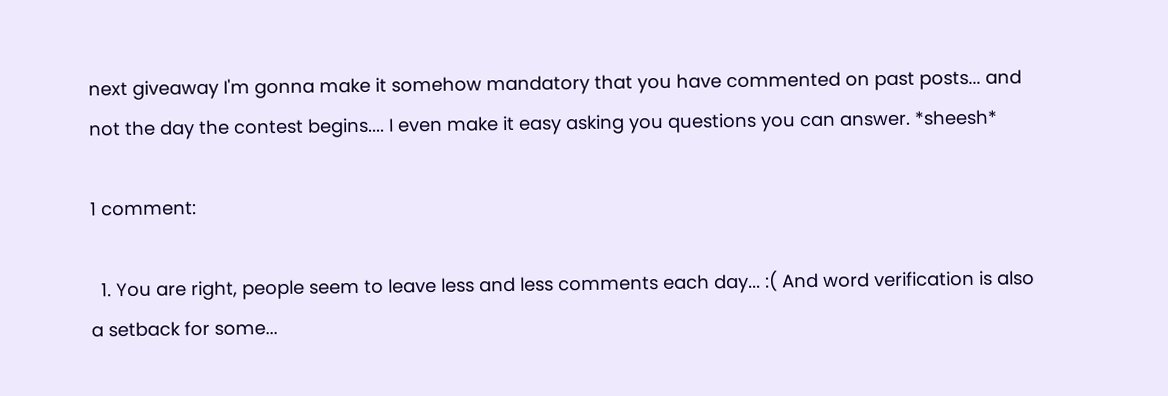next giveaway I'm gonna make it somehow mandatory that you have commented on past posts... and not the day the contest begins.... I even make it easy asking you questions you can answer. *sheesh*

1 comment:

  1. You are right, people seem to leave less and less comments each day... :( And word verification is also a setback for some...